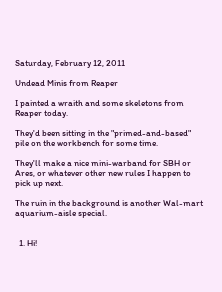Saturday, February 12, 2011

Undead Minis from Reaper

I painted a wraith and some skeletons from Reaper today.

They'd been sitting in the "primed-and-based" pile on the workbench for some time.

They'll make a nice mini-warband for SBH or Ares, or whatever other new rules I happen to pick up next.

The ruin in the background is another Wal-mart aquarium-aisle special.


  1. Hi!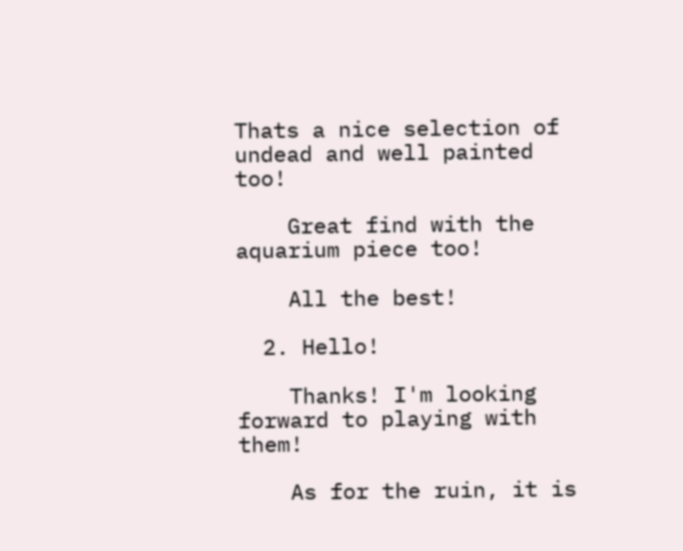Thats a nice selection of undead and well painted too!

    Great find with the aquarium piece too!

    All the best!

  2. Hello!

    Thanks! I'm looking forward to playing with them!

    As for the ruin, it is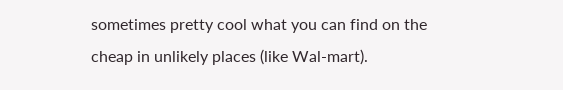sometimes pretty cool what you can find on the cheap in unlikely places (like Wal-mart).